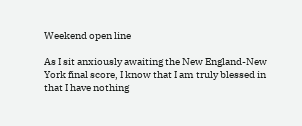Weekend open line

As I sit anxiously awaiting the New England-New York final score, I know that I am truly blessed in that I have nothing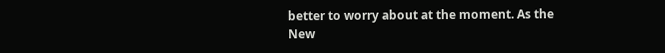better to worry about at the moment. As the New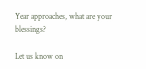Year approaches, what are your blessings?

Let us know on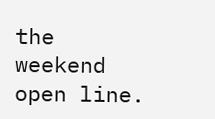the weekend open line.